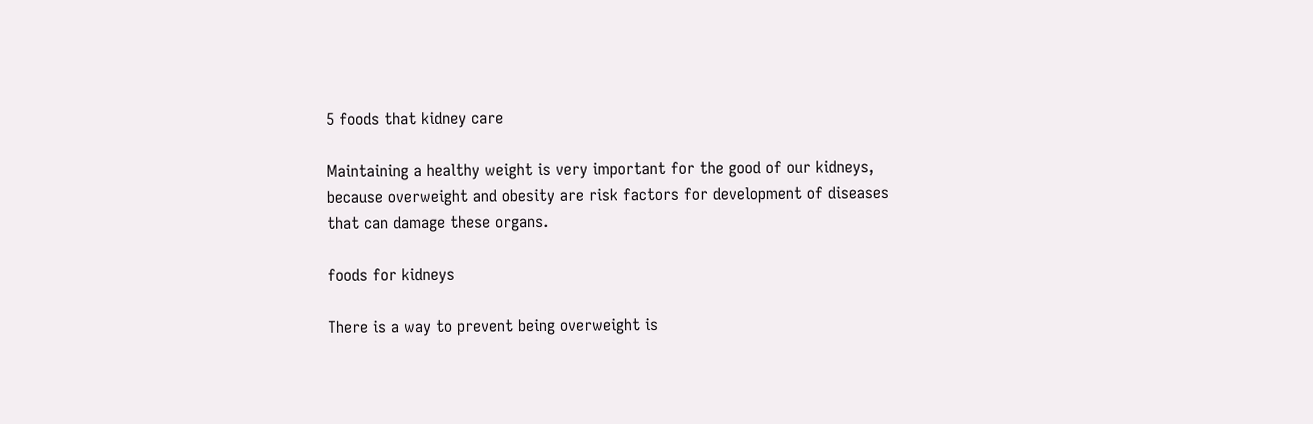5 foods that kidney care

Maintaining a healthy weight is very important for the good of our kidneys, because overweight and obesity are risk factors for development of diseases that can damage these organs.

foods for kidneys

There is a way to prevent being overweight is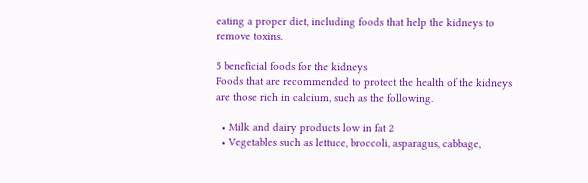eating a proper diet, including foods that help the kidneys to remove toxins.

5 beneficial foods for the kidneys
Foods that are recommended to protect the health of the kidneys are those rich in calcium, such as the following.

  • Milk and dairy products low in fat 2
  • Vegetables such as lettuce, broccoli, asparagus, cabbage,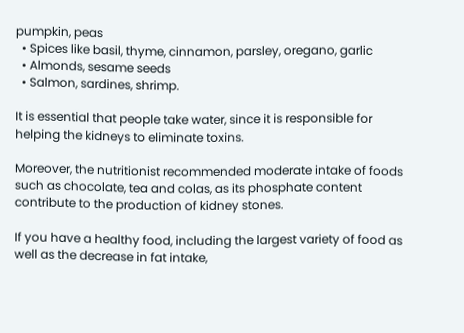pumpkin, peas
  • Spices like basil, thyme, cinnamon, parsley, oregano, garlic
  • Almonds, sesame seeds
  • Salmon, sardines, shrimp.

It is essential that people take water, since it is responsible for helping the kidneys to eliminate toxins.

Moreover, the nutritionist recommended moderate intake of foods such as chocolate, tea and colas, as its phosphate content contribute to the production of kidney stones.

If you have a healthy food, including the largest variety of food as well as the decrease in fat intake,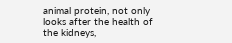animal protein, not only looks after the health of the kidneys,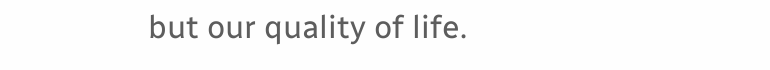but our quality of life.